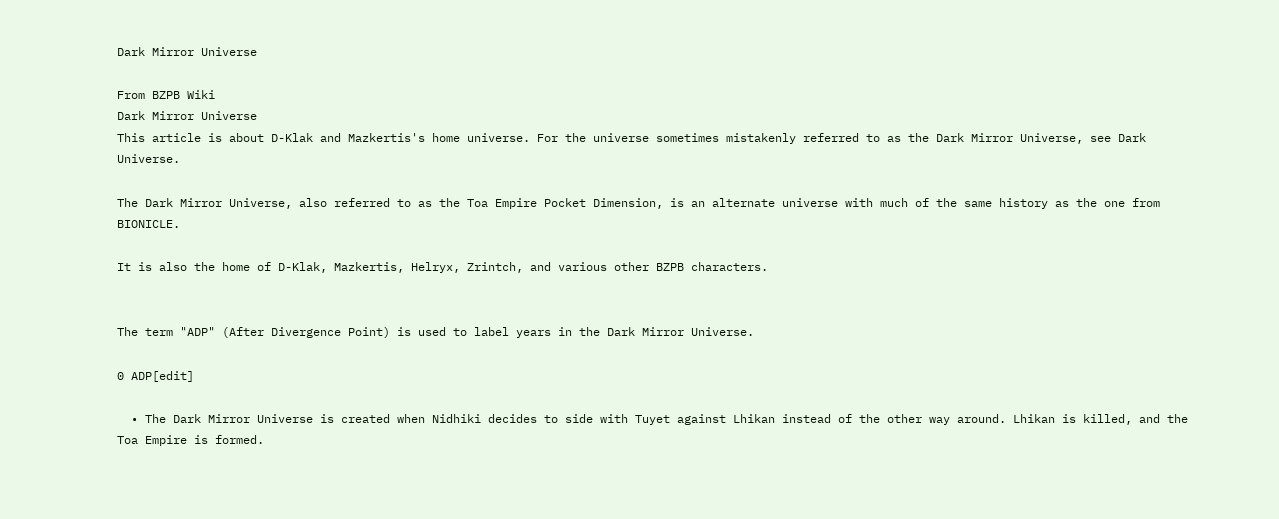Dark Mirror Universe

From BZPB Wiki
Dark Mirror Universe
This article is about D-Klak and Mazkertis's home universe. For the universe sometimes mistakenly referred to as the Dark Mirror Universe, see Dark Universe.

The Dark Mirror Universe, also referred to as the Toa Empire Pocket Dimension, is an alternate universe with much of the same history as the one from BIONICLE.

It is also the home of D-Klak, Mazkertis, Helryx, Zrintch, and various other BZPB characters.


The term "ADP" (After Divergence Point) is used to label years in the Dark Mirror Universe.

0 ADP[edit]

  • The Dark Mirror Universe is created when Nidhiki decides to side with Tuyet against Lhikan instead of the other way around. Lhikan is killed, and the Toa Empire is formed.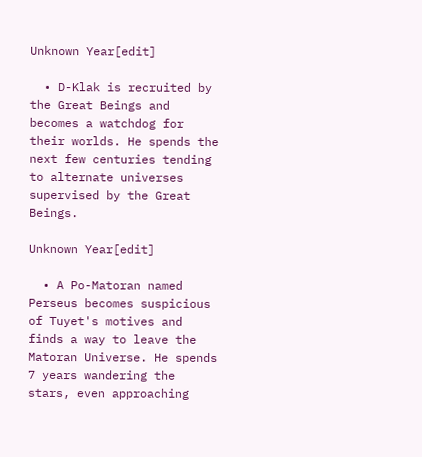Unknown Year[edit]

  • D-Klak is recruited by the Great Beings and becomes a watchdog for their worlds. He spends the next few centuries tending to alternate universes supervised by the Great Beings.

Unknown Year[edit]

  • A Po-Matoran named Perseus becomes suspicious of Tuyet's motives and finds a way to leave the Matoran Universe. He spends 7 years wandering the stars, even approaching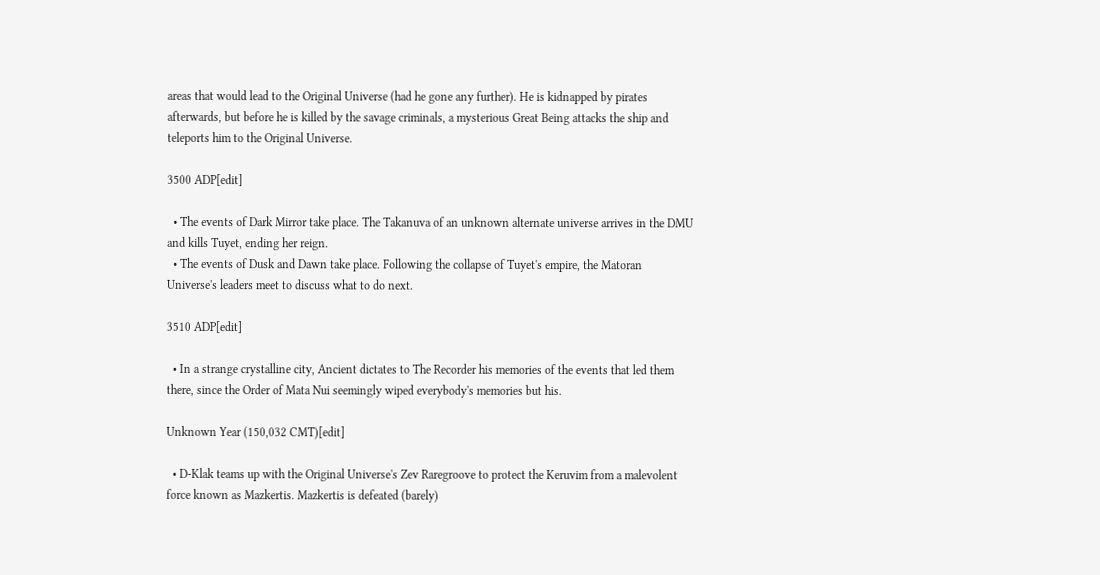areas that would lead to the Original Universe (had he gone any further). He is kidnapped by pirates afterwards, but before he is killed by the savage criminals, a mysterious Great Being attacks the ship and teleports him to the Original Universe.

3500 ADP[edit]

  • The events of Dark Mirror take place. The Takanuva of an unknown alternate universe arrives in the DMU and kills Tuyet, ending her reign.
  • The events of Dusk and Dawn take place. Following the collapse of Tuyet's empire, the Matoran Universe's leaders meet to discuss what to do next.

3510 ADP[edit]

  • In a strange crystalline city, Ancient dictates to The Recorder his memories of the events that led them there, since the Order of Mata Nui seemingly wiped everybody's memories but his.

Unknown Year (150,032 CMT)[edit]

  • D-Klak teams up with the Original Universe's Zev Raregroove to protect the Keruvim from a malevolent force known as Mazkertis. Mazkertis is defeated (barely)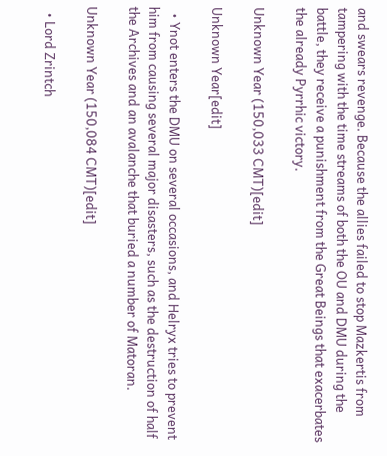and swears revenge. Because the allies failed to stop Mazkertis from tampering with the time streams of both the OU and DMU during the battle, they receive a punishment from the Great Beings that exacerbates the already Pyrrhic victory.

Unknown Year (150,033 CMT)[edit]

Unknown Year[edit]

  • Ynot enters the DMU on several occasions, and Helryx tries to prevent him from causing several major disasters, such as the destruction of half the Archives and an avalanche that buried a number of Matoran.

Unknown Year (150,084 CMT)[edit]

  • Lord Zrintch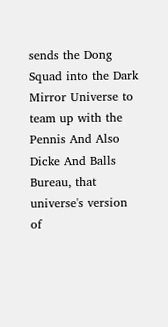sends the Dong Squad into the Dark Mirror Universe to team up with the Pennis And Also Dicke And Balls Bureau, that universe's version of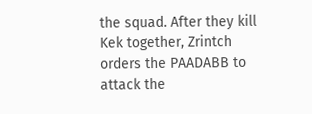the squad. After they kill Kek together, Zrintch orders the PAADABB to attack the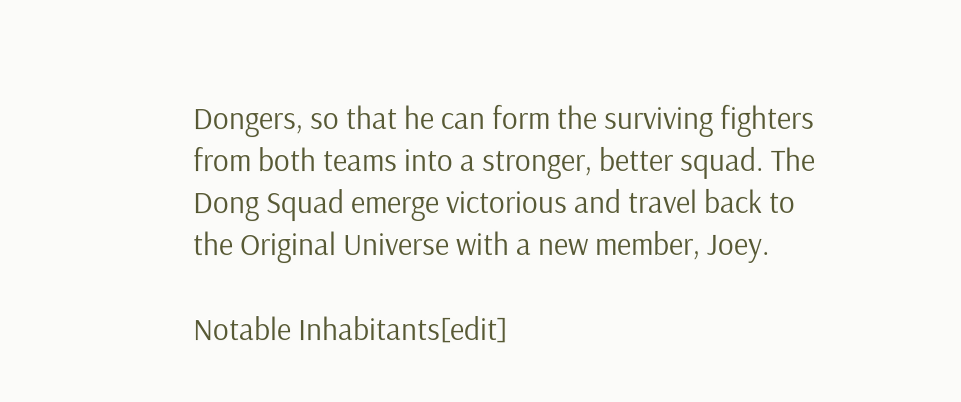Dongers, so that he can form the surviving fighters from both teams into a stronger, better squad. The Dong Squad emerge victorious and travel back to the Original Universe with a new member, Joey.

Notable Inhabitants[edit]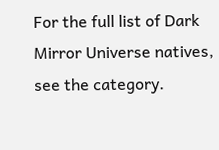For the full list of Dark Mirror Universe natives, see the category.